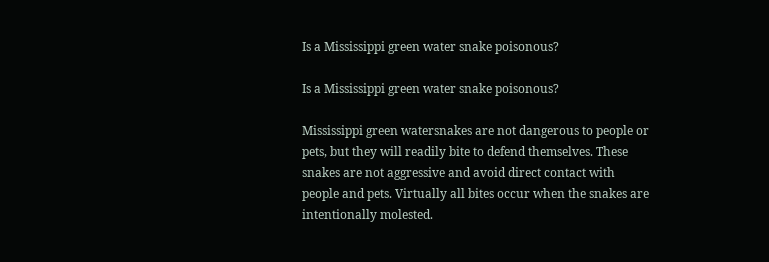Is a Mississippi green water snake poisonous?

Is a Mississippi green water snake poisonous?

Mississippi green watersnakes are not dangerous to people or pets, but they will readily bite to defend themselves. These snakes are not aggressive and avoid direct contact with people and pets. Virtually all bites occur when the snakes are intentionally molested.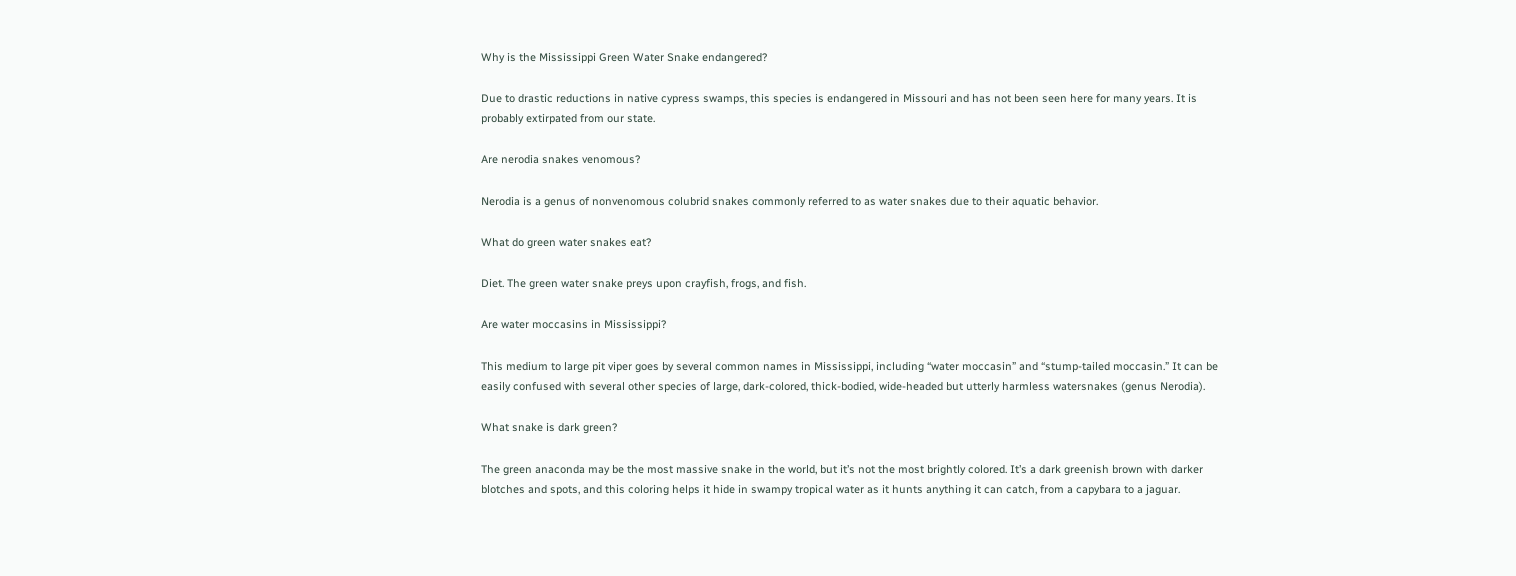Why is the Mississippi Green Water Snake endangered?

Due to drastic reductions in native cypress swamps, this species is endangered in Missouri and has not been seen here for many years. It is probably extirpated from our state.

Are nerodia snakes venomous?

Nerodia is a genus of nonvenomous colubrid snakes commonly referred to as water snakes due to their aquatic behavior.

What do green water snakes eat?

Diet. The green water snake preys upon crayfish, frogs, and fish.

Are water moccasins in Mississippi?

This medium to large pit viper goes by several common names in Mississippi, including “water moccasin” and “stump-tailed moccasin.” It can be easily confused with several other species of large, dark-colored, thick-bodied, wide-headed but utterly harmless watersnakes (genus Nerodia).

What snake is dark green?

The green anaconda may be the most massive snake in the world, but it’s not the most brightly colored. It’s a dark greenish brown with darker blotches and spots, and this coloring helps it hide in swampy tropical water as it hunts anything it can catch, from a capybara to a jaguar.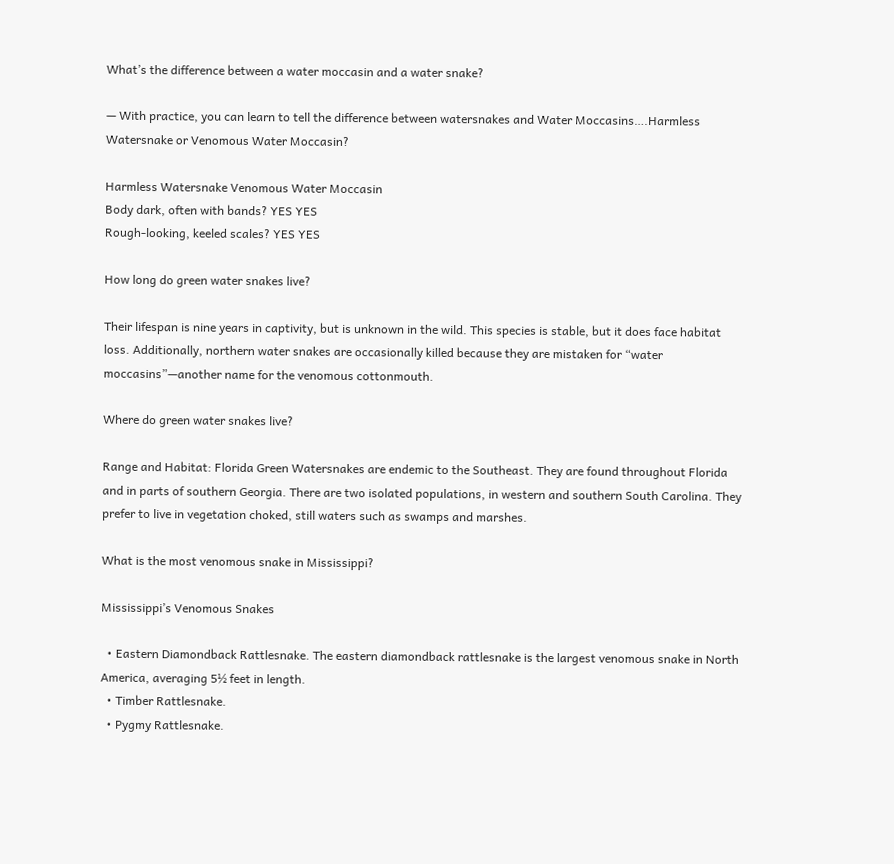What’s the difference between a water moccasin and a water snake?

— With practice, you can learn to tell the difference between watersnakes and Water Moccasins….Harmless Watersnake or Venomous Water Moccasin?

Harmless Watersnake Venomous Water Moccasin
Body dark, often with bands? YES YES
Rough-looking, keeled scales? YES YES

How long do green water snakes live?

Their lifespan is nine years in captivity, but is unknown in the wild. This species is stable, but it does face habitat loss. Additionally, northern water snakes are occasionally killed because they are mistaken for “water moccasins”—another name for the venomous cottonmouth.

Where do green water snakes live?

Range and Habitat: Florida Green Watersnakes are endemic to the Southeast. They are found throughout Florida and in parts of southern Georgia. There are two isolated populations, in western and southern South Carolina. They prefer to live in vegetation choked, still waters such as swamps and marshes.

What is the most venomous snake in Mississippi?

Mississippi’s Venomous Snakes

  • Eastern Diamondback Rattlesnake. The eastern diamondback rattlesnake is the largest venomous snake in North America, averaging 5½ feet in length.
  • Timber Rattlesnake.
  • Pygmy Rattlesnake.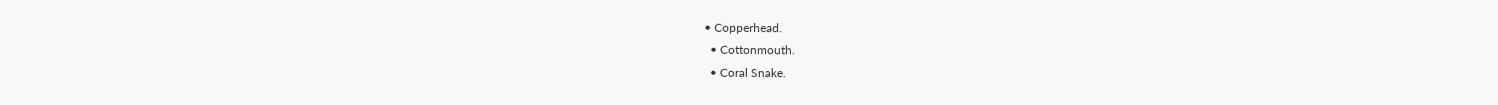• Copperhead.
  • Cottonmouth.
  • Coral Snake.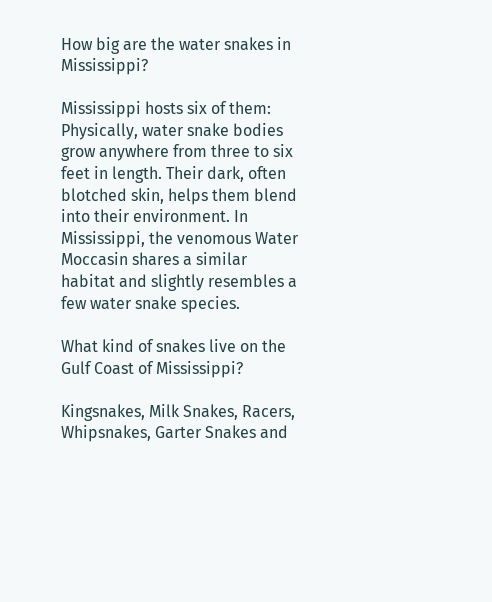How big are the water snakes in Mississippi?

Mississippi hosts six of them: Physically, water snake bodies grow anywhere from three to six feet in length. Their dark, often blotched skin, helps them blend into their environment. In Mississippi, the venomous Water Moccasin shares a similar habitat and slightly resembles a few water snake species.

What kind of snakes live on the Gulf Coast of Mississippi?

Kingsnakes, Milk Snakes, Racers, Whipsnakes, Garter Snakes and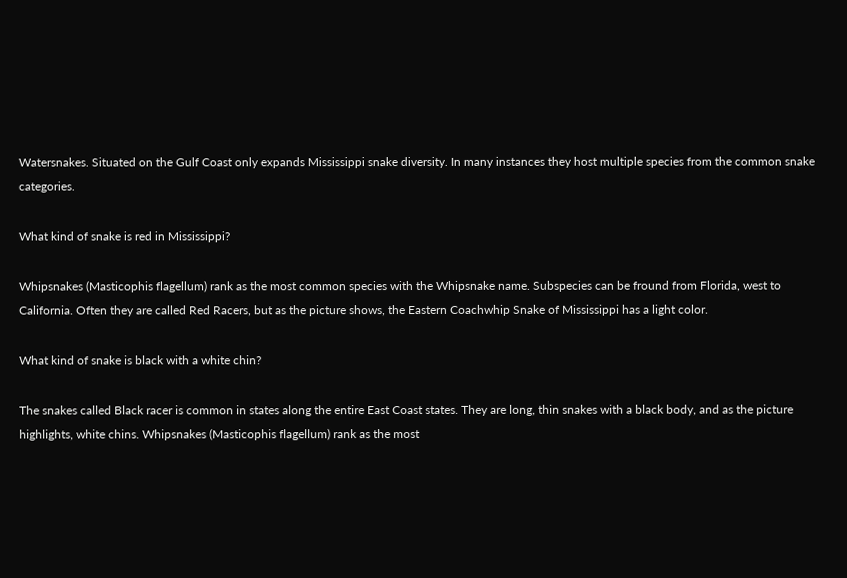Watersnakes. Situated on the Gulf Coast only expands Mississippi snake diversity. In many instances they host multiple species from the common snake categories.

What kind of snake is red in Mississippi?

Whipsnakes (Masticophis flagellum) rank as the most common species with the Whipsnake name. Subspecies can be fround from Florida, west to California. Often they are called Red Racers, but as the picture shows, the Eastern Coachwhip Snake of Mississippi has a light color.

What kind of snake is black with a white chin?

The snakes called Black racer is common in states along the entire East Coast states. They are long, thin snakes with a black body, and as the picture highlights, white chins. Whipsnakes (Masticophis flagellum) rank as the most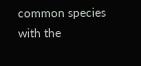common species with the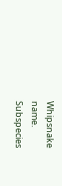Whipsnake name. Subspecies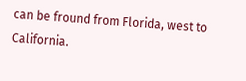can be fround from Florida, west to California.